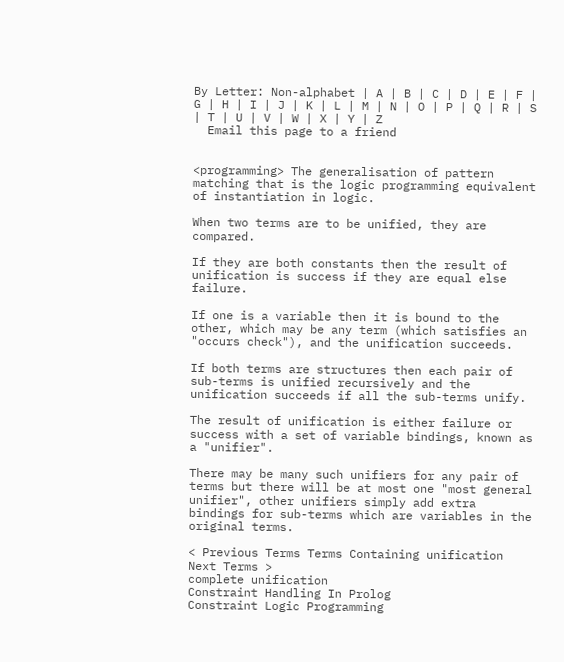By Letter: Non-alphabet | A | B | C | D | E | F | G | H | I | J | K | L | M | N | O | P | Q | R | S | T | U | V | W | X | Y | Z
  Email this page to a friend


<programming> The generalisation of pattern matching that is the logic programming equivalent of instantiation in logic.

When two terms are to be unified, they are compared.

If they are both constants then the result of unification is success if they are equal else failure.

If one is a variable then it is bound to the other, which may be any term (which satisfies an "occurs check"), and the unification succeeds.

If both terms are structures then each pair of sub-terms is unified recursively and the unification succeeds if all the sub-terms unify.

The result of unification is either failure or success with a set of variable bindings, known as a "unifier".

There may be many such unifiers for any pair of terms but there will be at most one "most general unifier", other unifiers simply add extra bindings for sub-terms which are variables in the original terms.

< Previous Terms Terms Containing unification Next Terms >
complete unification
Constraint Handling In Prolog
Constraint Logic Programming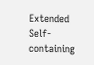Extended Self-containing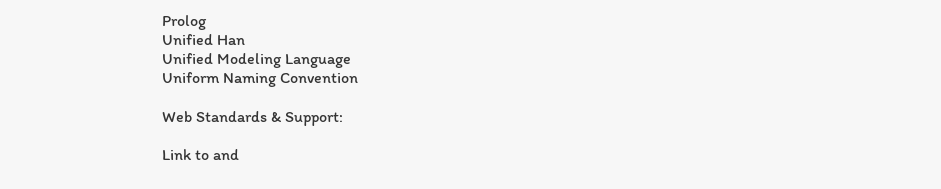Prolog
Unified Han
Unified Modeling Language
Uniform Naming Convention

Web Standards & Support:

Link to and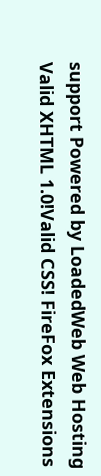support Powered by LoadedWeb Web Hosting
Valid XHTML 1.0!Valid CSS! FireFox Extensions